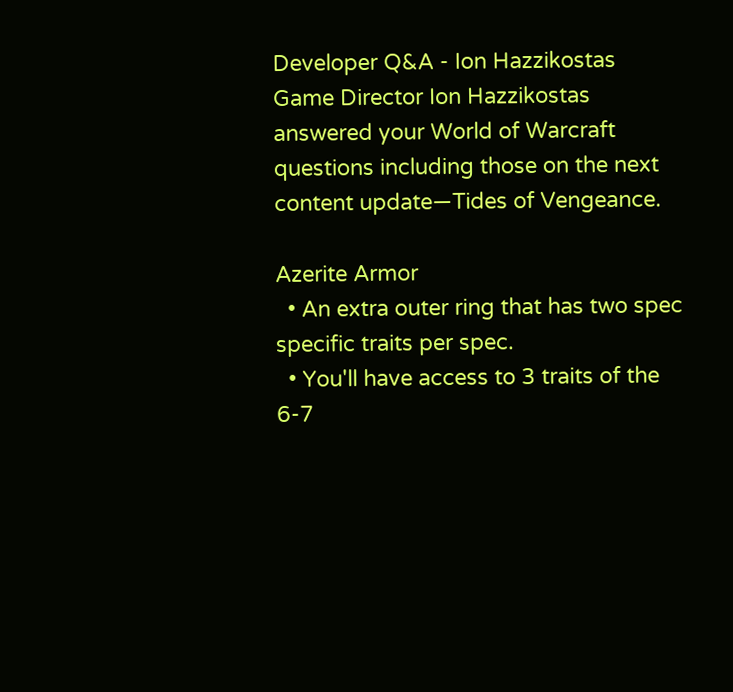Developer Q&A - Ion Hazzikostas
Game Director Ion Hazzikostas answered your World of Warcraft questions including those on the next content update—Tides of Vengeance.

Azerite Armor
  • An extra outer ring that has two spec specific traits per spec.
  • You'll have access to 3 traits of the 6-7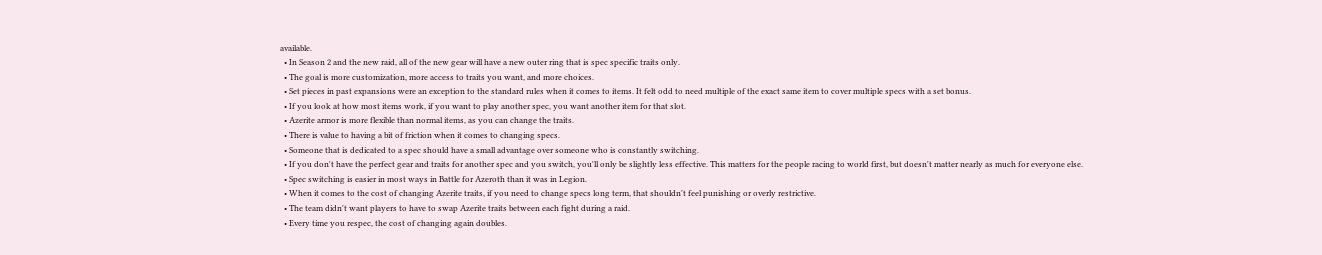available.
  • In Season 2 and the new raid, all of the new gear will have a new outer ring that is spec specific traits only.
  • The goal is more customization, more access to traits you want, and more choices.
  • Set pieces in past expansions were an exception to the standard rules when it comes to items. It felt odd to need multiple of the exact same item to cover multiple specs with a set bonus.
  • If you look at how most items work, if you want to play another spec, you want another item for that slot.
  • Azerite armor is more flexible than normal items, as you can change the traits.
  • There is value to having a bit of friction when it comes to changing specs.
  • Someone that is dedicated to a spec should have a small advantage over someone who is constantly switching.
  • If you don't have the perfect gear and traits for another spec and you switch, you'll only be slightly less effective. This matters for the people racing to world first, but doesn't matter nearly as much for everyone else.
  • Spec switching is easier in most ways in Battle for Azeroth than it was in Legion.
  • When it comes to the cost of changing Azerite traits, if you need to change specs long term, that shouldn't feel punishing or overly restrictive.
  • The team didn't want players to have to swap Azerite traits between each fight during a raid.
  • Every time you respec, the cost of changing again doubles.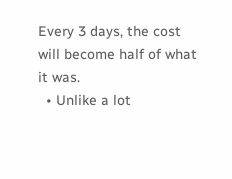Every 3 days, the cost will become half of what it was.
  • Unlike a lot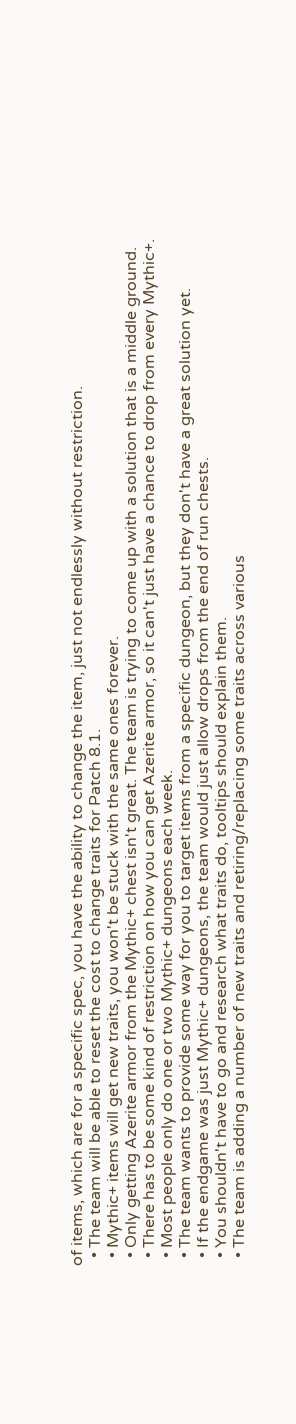of items, which are for a specific spec, you have the ability to change the item, just not endlessly without restriction.
  • The team will be able to reset the cost to change traits for Patch 8.1.
  • Mythic+ items will get new traits, you won't be stuck with the same ones forever.
  • Only getting Azerite armor from the Mythic+ chest isn't great. The team is trying to come up with a solution that is a middle ground.
  • There has to be some kind of restriction on how you can get Azerite armor, so it can't just have a chance to drop from every Mythic+.
  • Most people only do one or two Mythic+ dungeons each week.
  • The team wants to provide some way for you to target items from a specific dungeon, but they don't have a great solution yet.
  • If the endgame was just Mythic+ dungeons, the team would just allow drops from the end of run chests.
  • You shouldn't have to go and research what traits do, tooltips should explain them.
  • The team is adding a number of new traits and retiring/replacing some traits across various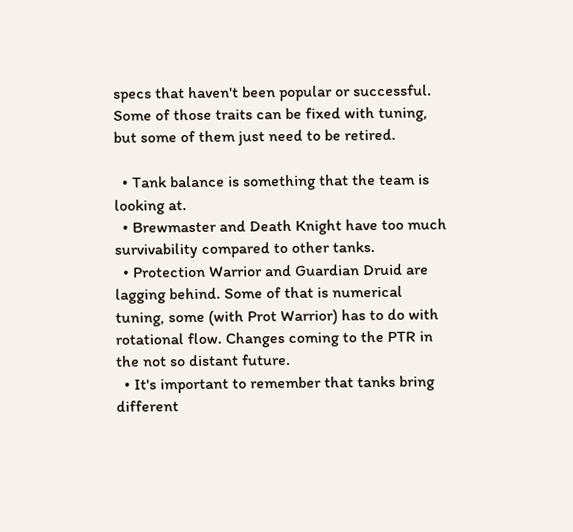specs that haven't been popular or successful. Some of those traits can be fixed with tuning, but some of them just need to be retired.

  • Tank balance is something that the team is looking at.
  • Brewmaster and Death Knight have too much survivability compared to other tanks.
  • Protection Warrior and Guardian Druid are lagging behind. Some of that is numerical tuning, some (with Prot Warrior) has to do with rotational flow. Changes coming to the PTR in the not so distant future.
  • It's important to remember that tanks bring different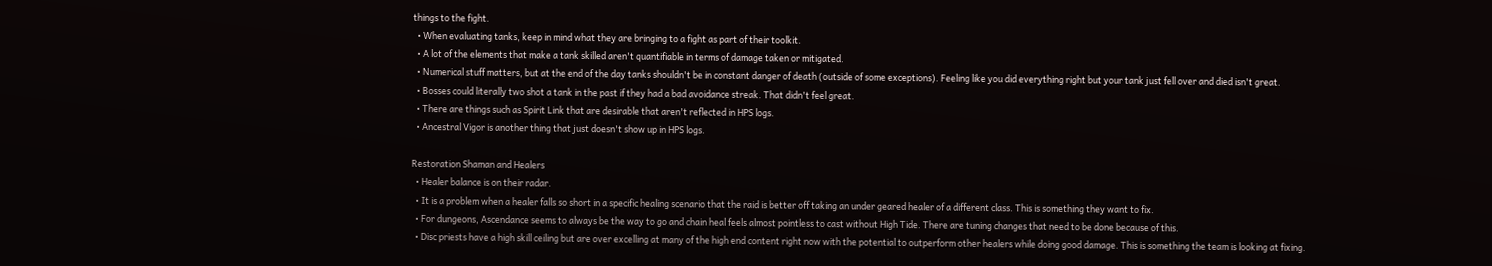things to the fight.
  • When evaluating tanks, keep in mind what they are bringing to a fight as part of their toolkit.
  • A lot of the elements that make a tank skilled aren't quantifiable in terms of damage taken or mitigated.
  • Numerical stuff matters, but at the end of the day tanks shouldn't be in constant danger of death (outside of some exceptions). Feeling like you did everything right but your tank just fell over and died isn't great.
  • Bosses could literally two shot a tank in the past if they had a bad avoidance streak. That didn't feel great.
  • There are things such as Spirit Link that are desirable that aren't reflected in HPS logs.
  • Ancestral Vigor is another thing that just doesn't show up in HPS logs.

Restoration Shaman and Healers
  • Healer balance is on their radar.
  • It is a problem when a healer falls so short in a specific healing scenario that the raid is better off taking an under geared healer of a different class. This is something they want to fix.
  • For dungeons, Ascendance seems to always be the way to go and chain heal feels almost pointless to cast without High Tide. There are tuning changes that need to be done because of this.
  • Disc priests have a high skill ceiling but are over excelling at many of the high end content right now with the potential to outperform other healers while doing good damage. This is something the team is looking at fixing.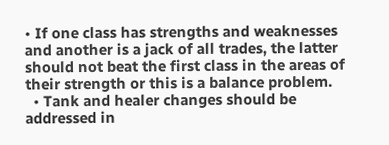• If one class has strengths and weaknesses and another is a jack of all trades, the latter should not beat the first class in the areas of their strength or this is a balance problem.
  • Tank and healer changes should be addressed in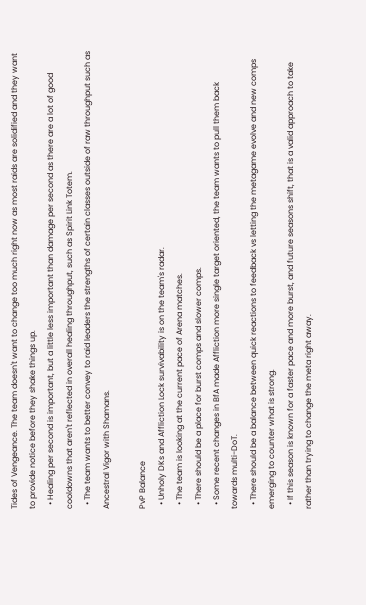Tides of Vengeance. The team doesn't want to change too much right now as most raids are solidified and they want to provide notice before they shake things up.
  • Healing per second is important, but a little less important than damage per second as there are a lot of good cooldowns that aren't reflected in overall healing throughput, such as Spirit Link Totem.
  • The team wants to better convey to raid leaders the strengths of certain classes outside of raw throughput such as Ancestral Vigor with Shamans.

PvP Balance
  • Unholy DKs and Affliction Lock survivability is on the team's radar.
  • The team is looking at the current pace of Arena matches.
  • There should be a place for burst comps and slower comps.
  • Some recent changes in BfA made Affliction more single target oriented, the team wants to pull them back towards multi-DoT.
  • There should be a balance between quick reactions to feedback vs letting the metagame evolve and new comps emerging to counter what is strong.
  • If this season is known for a faster pace and more burst, and future seasons shift, that is a valid approach to take rather than trying to change the meta right away.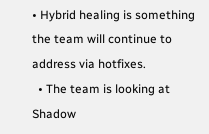• Hybrid healing is something the team will continue to address via hotfixes.
  • The team is looking at Shadow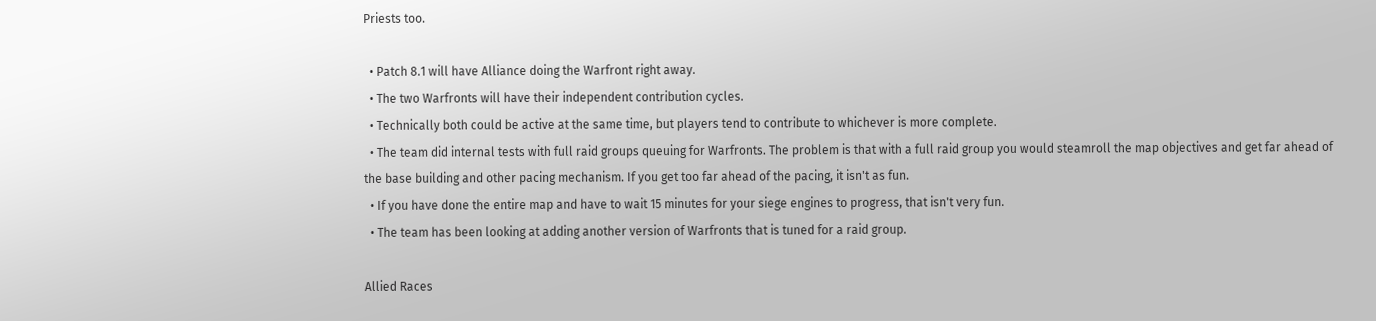Priests too.

  • Patch 8.1 will have Alliance doing the Warfront right away.
  • The two Warfronts will have their independent contribution cycles.
  • Technically both could be active at the same time, but players tend to contribute to whichever is more complete.
  • The team did internal tests with full raid groups queuing for Warfronts. The problem is that with a full raid group you would steamroll the map objectives and get far ahead of the base building and other pacing mechanism. If you get too far ahead of the pacing, it isn't as fun.
  • If you have done the entire map and have to wait 15 minutes for your siege engines to progress, that isn't very fun.
  • The team has been looking at adding another version of Warfronts that is tuned for a raid group.

Allied Races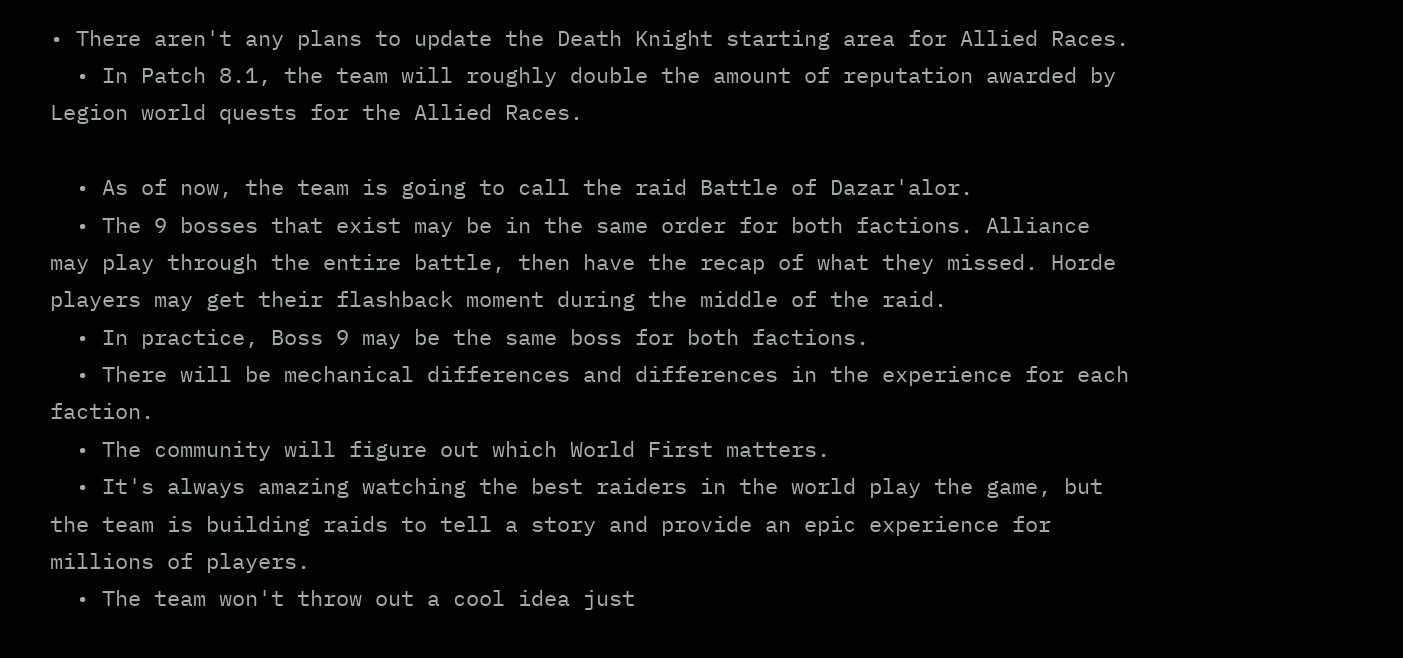• There aren't any plans to update the Death Knight starting area for Allied Races.
  • In Patch 8.1, the team will roughly double the amount of reputation awarded by Legion world quests for the Allied Races.

  • As of now, the team is going to call the raid Battle of Dazar'alor.
  • The 9 bosses that exist may be in the same order for both factions. Alliance may play through the entire battle, then have the recap of what they missed. Horde players may get their flashback moment during the middle of the raid.
  • In practice, Boss 9 may be the same boss for both factions.
  • There will be mechanical differences and differences in the experience for each faction.
  • The community will figure out which World First matters.
  • It's always amazing watching the best raiders in the world play the game, but the team is building raids to tell a story and provide an epic experience for millions of players.
  • The team won't throw out a cool idea just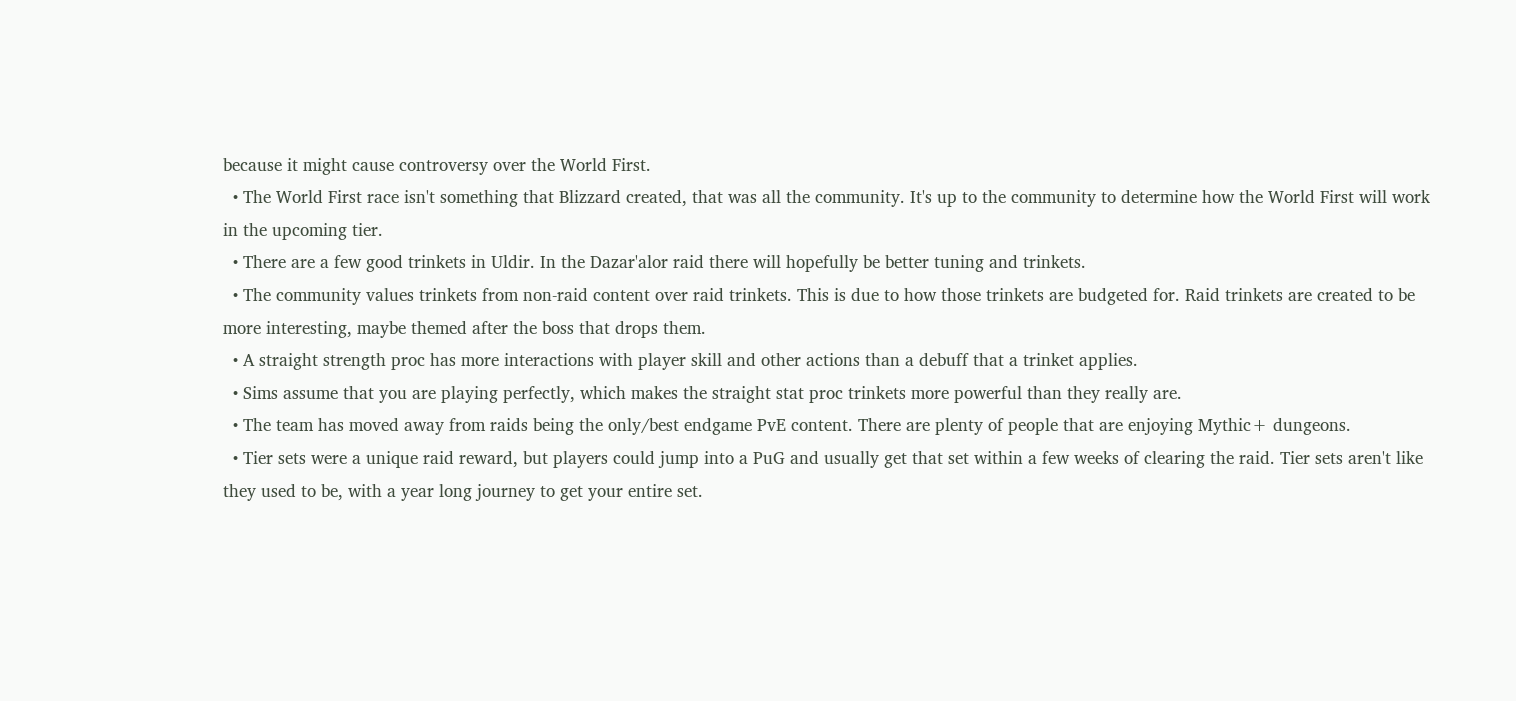because it might cause controversy over the World First.
  • The World First race isn't something that Blizzard created, that was all the community. It's up to the community to determine how the World First will work in the upcoming tier.
  • There are a few good trinkets in Uldir. In the Dazar'alor raid there will hopefully be better tuning and trinkets.
  • The community values trinkets from non-raid content over raid trinkets. This is due to how those trinkets are budgeted for. Raid trinkets are created to be more interesting, maybe themed after the boss that drops them.
  • A straight strength proc has more interactions with player skill and other actions than a debuff that a trinket applies.
  • Sims assume that you are playing perfectly, which makes the straight stat proc trinkets more powerful than they really are.
  • The team has moved away from raids being the only/best endgame PvE content. There are plenty of people that are enjoying Mythic+ dungeons.
  • Tier sets were a unique raid reward, but players could jump into a PuG and usually get that set within a few weeks of clearing the raid. Tier sets aren't like they used to be, with a year long journey to get your entire set.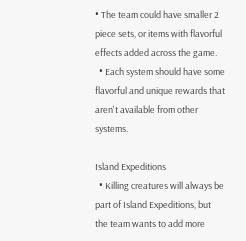• The team could have smaller 2 piece sets, or items with flavorful effects added across the game.
  • Each system should have some flavorful and unique rewards that aren't available from other systems.

Island Expeditions
  • Killing creatures will always be part of Island Expeditions, but the team wants to add more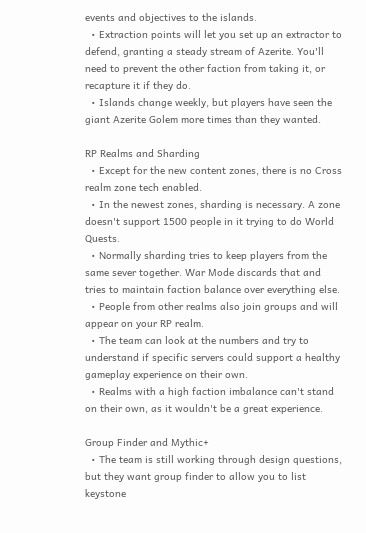events and objectives to the islands.
  • Extraction points will let you set up an extractor to defend, granting a steady stream of Azerite. You'll need to prevent the other faction from taking it, or recapture it if they do.
  • Islands change weekly, but players have seen the giant Azerite Golem more times than they wanted.

RP Realms and Sharding
  • Except for the new content zones, there is no Cross realm zone tech enabled.
  • In the newest zones, sharding is necessary. A zone doesn't support 1500 people in it trying to do World Quests.
  • Normally sharding tries to keep players from the same sever together. War Mode discards that and tries to maintain faction balance over everything else.
  • People from other realms also join groups and will appear on your RP realm.
  • The team can look at the numbers and try to understand if specific servers could support a healthy gameplay experience on their own.
  • Realms with a high faction imbalance can't stand on their own, as it wouldn't be a great experience.

Group Finder and Mythic+
  • The team is still working through design questions, but they want group finder to allow you to list keystone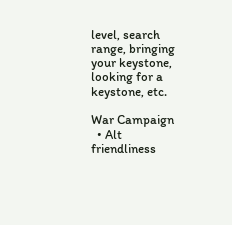level, search range, bringing your keystone, looking for a keystone, etc.

War Campaign
  • Alt friendliness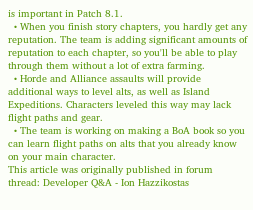is important in Patch 8.1.
  • When you finish story chapters, you hardly get any reputation. The team is adding significant amounts of reputation to each chapter, so you'll be able to play through them without a lot of extra farming.
  • Horde and Alliance assaults will provide additional ways to level alts, as well as Island Expeditions. Characters leveled this way may lack flight paths and gear.
  • The team is working on making a BoA book so you can learn flight paths on alts that you already know on your main character.
This article was originally published in forum thread: Developer Q&A - Ion Hazzikostas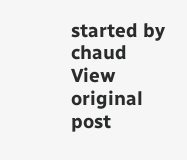started by chaud View original post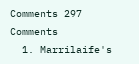Comments 297 Comments
  1. Marrilaife's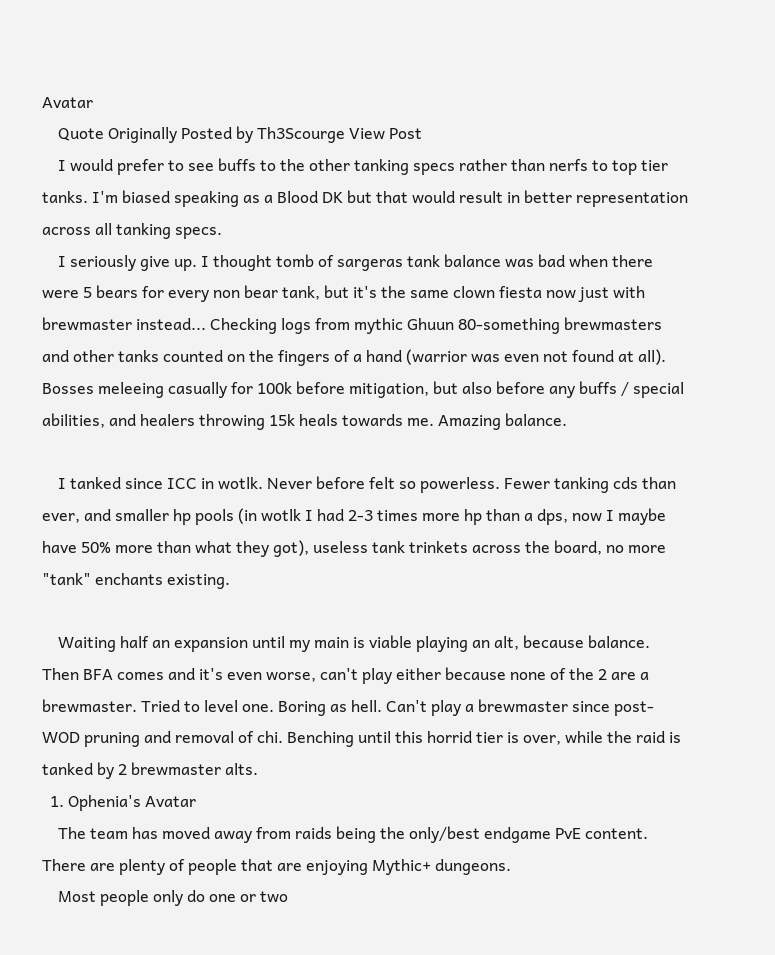Avatar
    Quote Originally Posted by Th3Scourge View Post
    I would prefer to see buffs to the other tanking specs rather than nerfs to top tier tanks. I'm biased speaking as a Blood DK but that would result in better representation across all tanking specs.
    I seriously give up. I thought tomb of sargeras tank balance was bad when there were 5 bears for every non bear tank, but it's the same clown fiesta now just with brewmaster instead... Checking logs from mythic Ghuun 80-something brewmasters and other tanks counted on the fingers of a hand (warrior was even not found at all). Bosses meleeing casually for 100k before mitigation, but also before any buffs / special abilities, and healers throwing 15k heals towards me. Amazing balance.

    I tanked since ICC in wotlk. Never before felt so powerless. Fewer tanking cds than ever, and smaller hp pools (in wotlk I had 2-3 times more hp than a dps, now I maybe have 50% more than what they got), useless tank trinkets across the board, no more "tank" enchants existing.

    Waiting half an expansion until my main is viable playing an alt, because balance. Then BFA comes and it's even worse, can't play either because none of the 2 are a brewmaster. Tried to level one. Boring as hell. Can't play a brewmaster since post-WOD pruning and removal of chi. Benching until this horrid tier is over, while the raid is tanked by 2 brewmaster alts.
  1. Ophenia's Avatar
    The team has moved away from raids being the only/best endgame PvE content. There are plenty of people that are enjoying Mythic+ dungeons.
    Most people only do one or two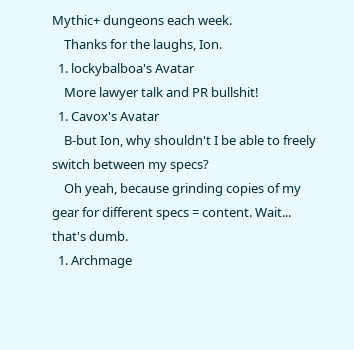Mythic+ dungeons each week.
    Thanks for the laughs, Ion.
  1. lockybalboa's Avatar
    More lawyer talk and PR bullshit!
  1. Cavox's Avatar
    B-but Ion, why shouldn't I be able to freely switch between my specs?
    Oh yeah, because grinding copies of my gear for different specs = content. Wait... that's dumb.
  1. Archmage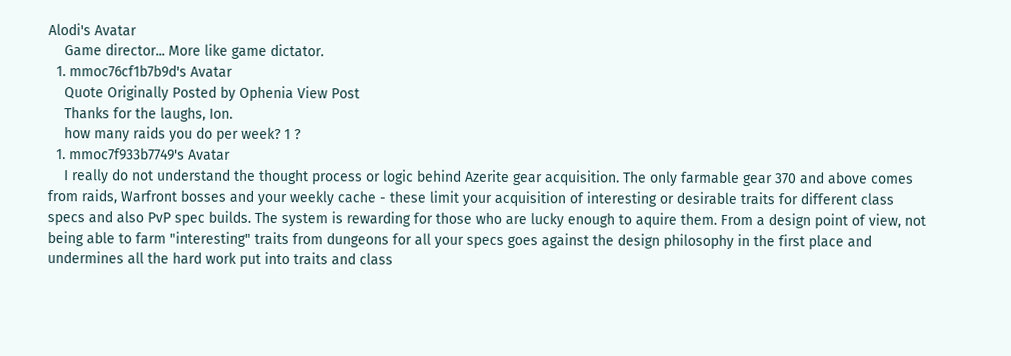Alodi's Avatar
    Game director... More like game dictator.
  1. mmoc76cf1b7b9d's Avatar
    Quote Originally Posted by Ophenia View Post
    Thanks for the laughs, Ion.
    how many raids you do per week? 1 ?
  1. mmoc7f933b7749's Avatar
    I really do not understand the thought process or logic behind Azerite gear acquisition. The only farmable gear 370 and above comes from raids, Warfront bosses and your weekly cache - these limit your acquisition of interesting or desirable traits for different class specs and also PvP spec builds. The system is rewarding for those who are lucky enough to aquire them. From a design point of view, not being able to farm "interesting" traits from dungeons for all your specs goes against the design philosophy in the first place and undermines all the hard work put into traits and class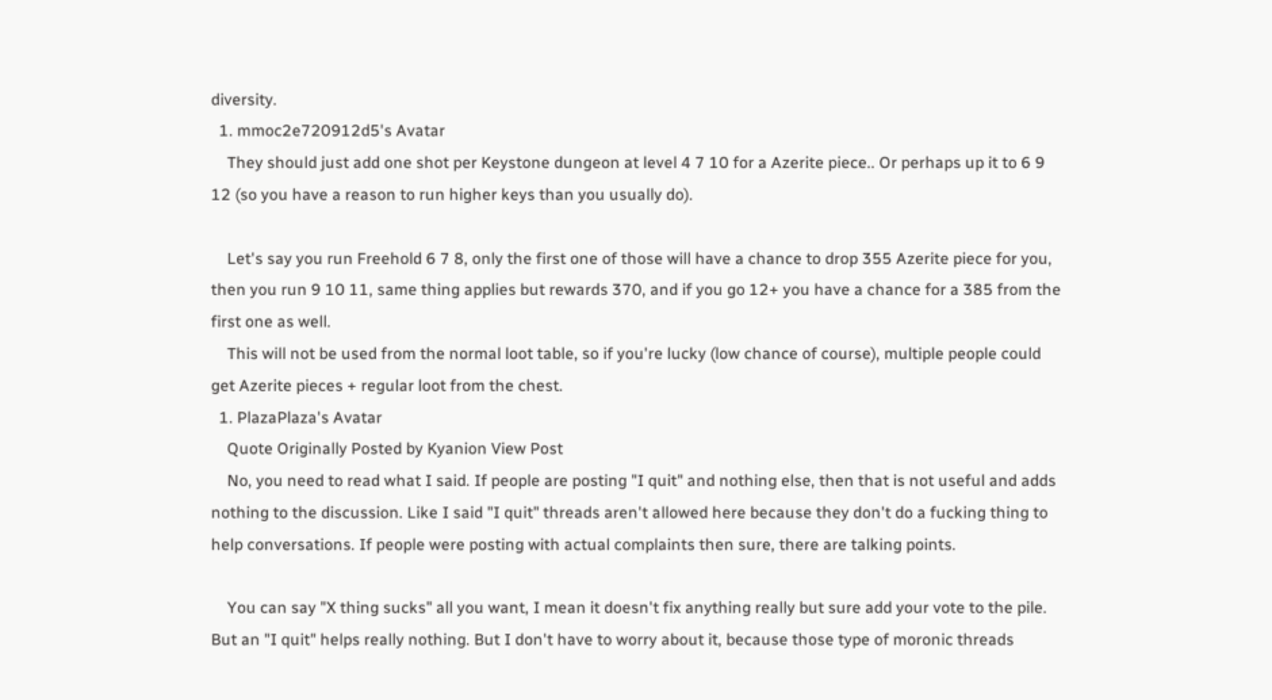diversity.
  1. mmoc2e720912d5's Avatar
    They should just add one shot per Keystone dungeon at level 4 7 10 for a Azerite piece.. Or perhaps up it to 6 9 12 (so you have a reason to run higher keys than you usually do).

    Let's say you run Freehold 6 7 8, only the first one of those will have a chance to drop 355 Azerite piece for you, then you run 9 10 11, same thing applies but rewards 370, and if you go 12+ you have a chance for a 385 from the first one as well.
    This will not be used from the normal loot table, so if you're lucky (low chance of course), multiple people could get Azerite pieces + regular loot from the chest.
  1. PlazaPlaza's Avatar
    Quote Originally Posted by Kyanion View Post
    No, you need to read what I said. If people are posting "I quit" and nothing else, then that is not useful and adds nothing to the discussion. Like I said "I quit" threads aren't allowed here because they don't do a fucking thing to help conversations. If people were posting with actual complaints then sure, there are talking points.

    You can say "X thing sucks" all you want, I mean it doesn't fix anything really but sure add your vote to the pile. But an "I quit" helps really nothing. But I don't have to worry about it, because those type of moronic threads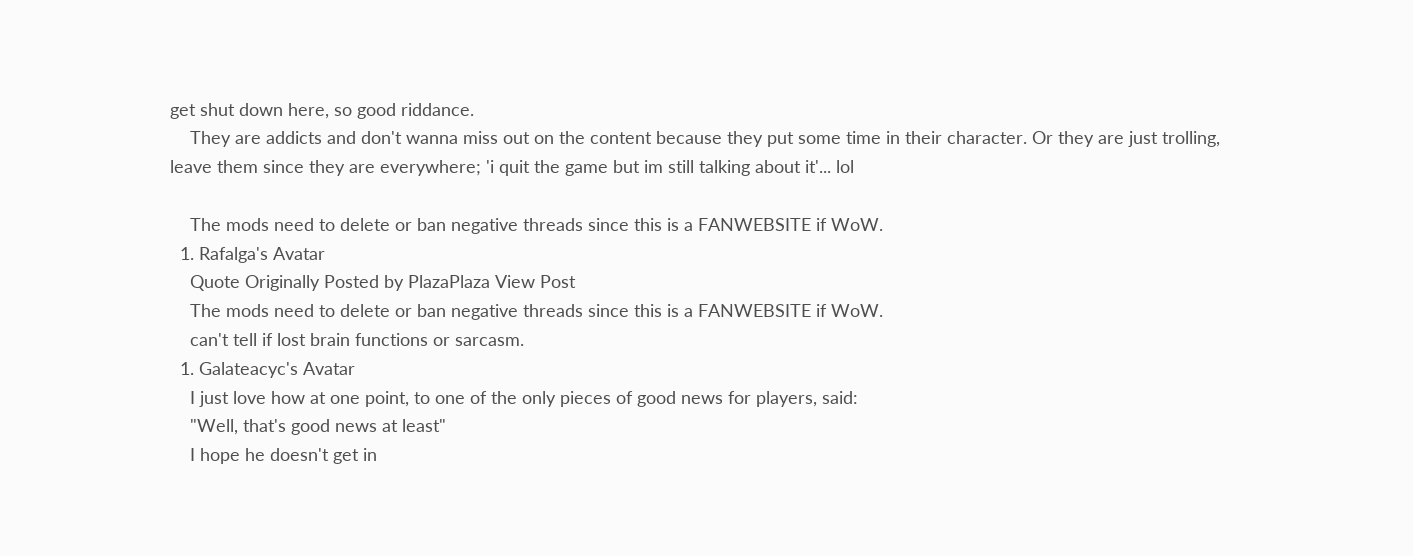get shut down here, so good riddance.
    They are addicts and don't wanna miss out on the content because they put some time in their character. Or they are just trolling, leave them since they are everywhere; 'i quit the game but im still talking about it'... lol

    The mods need to delete or ban negative threads since this is a FANWEBSITE if WoW.
  1. Rafalga's Avatar
    Quote Originally Posted by PlazaPlaza View Post
    The mods need to delete or ban negative threads since this is a FANWEBSITE if WoW.
    can't tell if lost brain functions or sarcasm.
  1. Galateacyc's Avatar
    I just love how at one point, to one of the only pieces of good news for players, said:
    "Well, that's good news at least"
    I hope he doesn't get in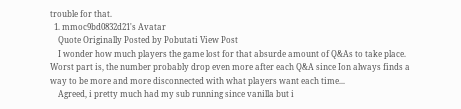trouble for that.
  1. mmoc9bd0832d21's Avatar
    Quote Originally Posted by Pobutati View Post
    I wonder how much players the game lost for that absurde amount of Q&As to take place. Worst part is, the number probably drop even more after each Q&A since Ion always finds a way to be more and more disconnected with what players want each time...
    Agreed, i pretty much had my sub running since vanilla but i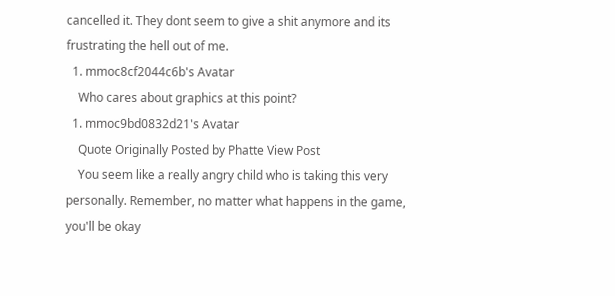cancelled it. They dont seem to give a shit anymore and its frustrating the hell out of me.
  1. mmoc8cf2044c6b's Avatar
    Who cares about graphics at this point?
  1. mmoc9bd0832d21's Avatar
    Quote Originally Posted by Phatte View Post
    You seem like a really angry child who is taking this very personally. Remember, no matter what happens in the game, you'll be okay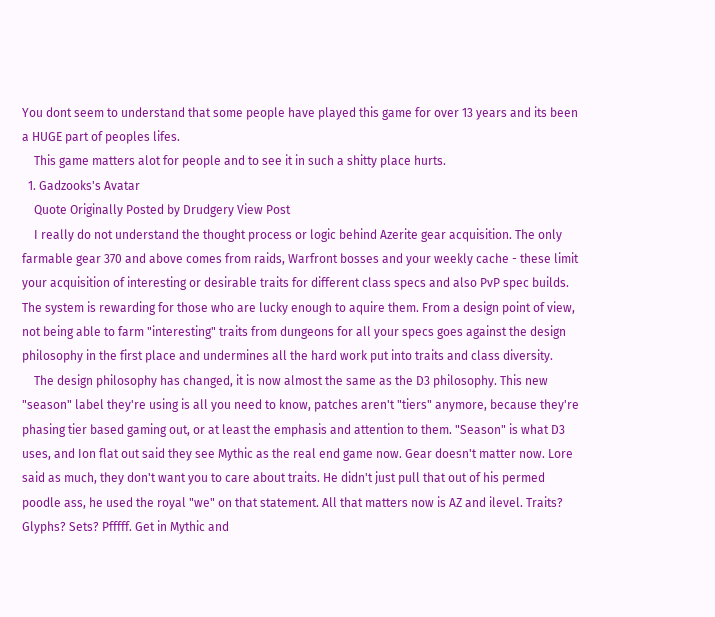You dont seem to understand that some people have played this game for over 13 years and its been a HUGE part of peoples lifes.
    This game matters alot for people and to see it in such a shitty place hurts.
  1. Gadzooks's Avatar
    Quote Originally Posted by Drudgery View Post
    I really do not understand the thought process or logic behind Azerite gear acquisition. The only farmable gear 370 and above comes from raids, Warfront bosses and your weekly cache - these limit your acquisition of interesting or desirable traits for different class specs and also PvP spec builds. The system is rewarding for those who are lucky enough to aquire them. From a design point of view, not being able to farm "interesting" traits from dungeons for all your specs goes against the design philosophy in the first place and undermines all the hard work put into traits and class diversity.
    The design philosophy has changed, it is now almost the same as the D3 philosophy. This new "season" label they're using is all you need to know, patches aren't "tiers" anymore, because they're phasing tier based gaming out, or at least the emphasis and attention to them. "Season" is what D3 uses, and Ion flat out said they see Mythic as the real end game now. Gear doesn't matter now. Lore said as much, they don't want you to care about traits. He didn't just pull that out of his permed poodle ass, he used the royal "we" on that statement. All that matters now is AZ and ilevel. Traits? Glyphs? Sets? Pfffff. Get in Mythic and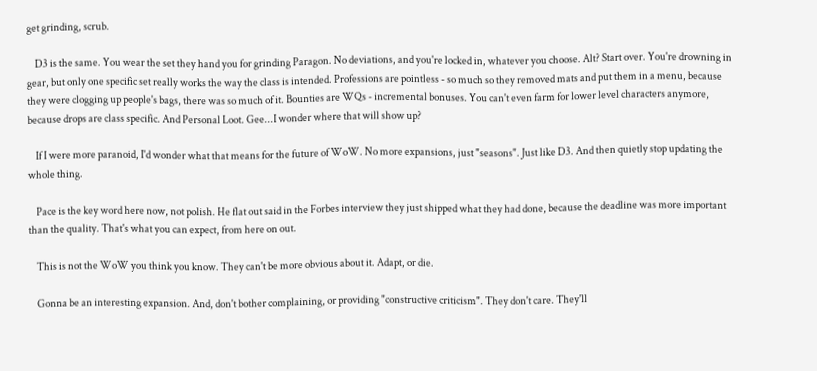get grinding, scrub.

    D3 is the same. You wear the set they hand you for grinding Paragon. No deviations, and you're locked in, whatever you choose. Alt? Start over. You're drowning in gear, but only one specific set really works the way the class is intended. Professions are pointless - so much so they removed mats and put them in a menu, because they were clogging up people's bags, there was so much of it. Bounties are WQs - incremental bonuses. You can't even farm for lower level characters anymore, because drops are class specific. And Personal Loot. Gee...I wonder where that will show up?

    If I were more paranoid, I'd wonder what that means for the future of WoW. No more expansions, just "seasons". Just like D3. And then quietly stop updating the whole thing.

    Pace is the key word here now, not polish. He flat out said in the Forbes interview they just shipped what they had done, because the deadline was more important than the quality. That's what you can expect, from here on out.

    This is not the WoW you think you know. They can't be more obvious about it. Adapt, or die.

    Gonna be an interesting expansion. And, don't bother complaining, or providing "constructive criticism". They don't care. They'll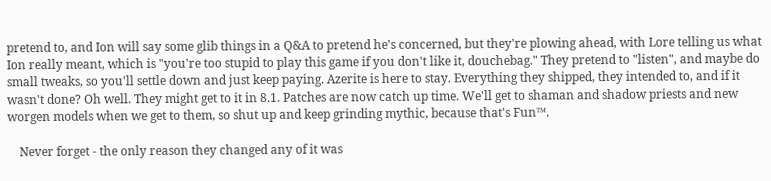pretend to, and Ion will say some glib things in a Q&A to pretend he's concerned, but they're plowing ahead, with Lore telling us what Ion really meant, which is "you're too stupid to play this game if you don't like it, douchebag." They pretend to "listen", and maybe do small tweaks, so you'll settle down and just keep paying. Azerite is here to stay. Everything they shipped, they intended to, and if it wasn't done? Oh well. They might get to it in 8.1. Patches are now catch up time. We'll get to shaman and shadow priests and new worgen models when we get to them, so shut up and keep grinding mythic, because that's Fun™.

    Never forget - the only reason they changed any of it was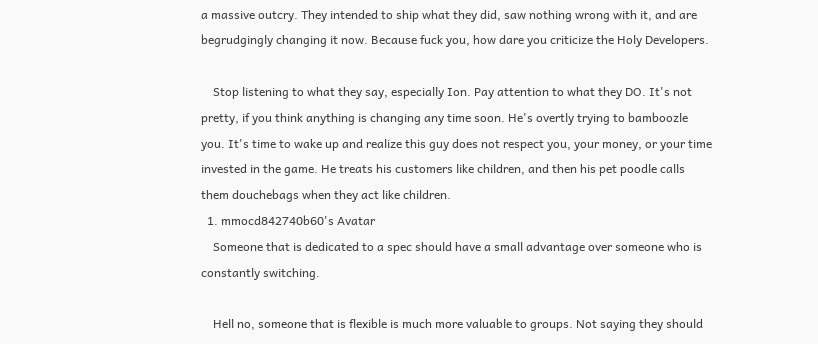a massive outcry. They intended to ship what they did, saw nothing wrong with it, and are begrudgingly changing it now. Because fuck you, how dare you criticize the Holy Developers.

    Stop listening to what they say, especially Ion. Pay attention to what they DO. It's not pretty, if you think anything is changing any time soon. He's overtly trying to bamboozle you. It's time to wake up and realize this guy does not respect you, your money, or your time invested in the game. He treats his customers like children, and then his pet poodle calls them douchebags when they act like children.
  1. mmocd842740b60's Avatar
    Someone that is dedicated to a spec should have a small advantage over someone who is constantly switching.

    Hell no, someone that is flexible is much more valuable to groups. Not saying they should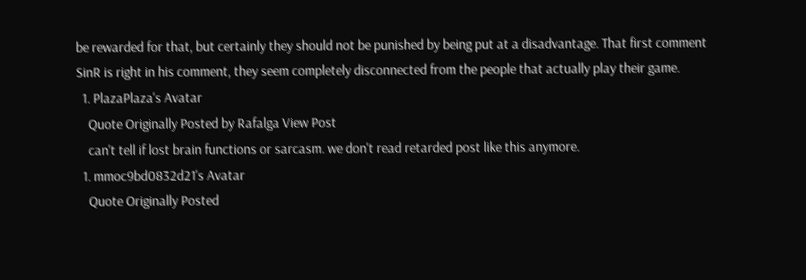be rewarded for that, but certainly they should not be punished by being put at a disadvantage. That first comment SinR is right in his comment, they seem completely disconnected from the people that actually play their game.
  1. PlazaPlaza's Avatar
    Quote Originally Posted by Rafalga View Post
    can't tell if lost brain functions or sarcasm. we don't read retarded post like this anymore.
  1. mmoc9bd0832d21's Avatar
    Quote Originally Posted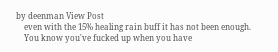by deenman View Post
    even with the 15% healing rain buff it has not been enough.
    You know you've fucked up when you have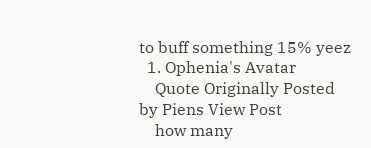to buff something 15% yeez
  1. Ophenia's Avatar
    Quote Originally Posted by Piens View Post
    how many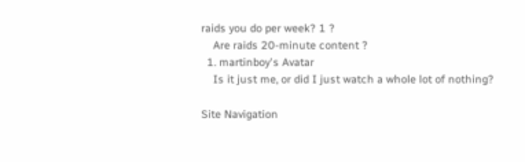raids you do per week? 1 ?
    Are raids 20-minute content ?
  1. martinboy's Avatar
    Is it just me, or did I just watch a whole lot of nothing?

Site Navigation